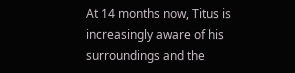At 14 months now, Titus is increasingly aware of his surroundings and the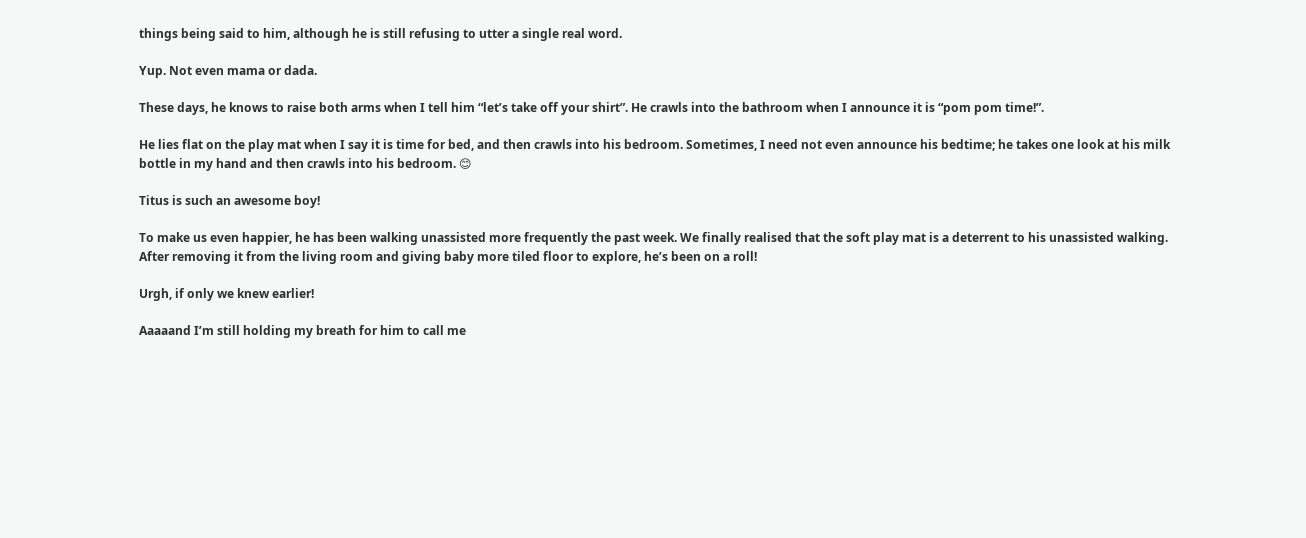things being said to him, although he is still refusing to utter a single real word.

Yup. Not even mama or dada.

These days, he knows to raise both arms when I tell him “let’s take off your shirt”. He crawls into the bathroom when I announce it is “pom pom time!”.

He lies flat on the play mat when I say it is time for bed, and then crawls into his bedroom. Sometimes, I need not even announce his bedtime; he takes one look at his milk bottle in my hand and then crawls into his bedroom. 😊

Titus is such an awesome boy!

To make us even happier, he has been walking unassisted more frequently the past week. We finally realised that the soft play mat is a deterrent to his unassisted walking. After removing it from the living room and giving baby more tiled floor to explore, he’s been on a roll!

Urgh, if only we knew earlier!

Aaaaand I’m still holding my breath for him to call me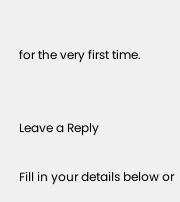for the very first time.


Leave a Reply

Fill in your details below or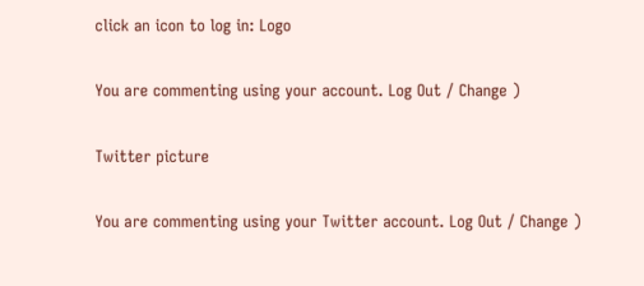click an icon to log in: Logo

You are commenting using your account. Log Out / Change )

Twitter picture

You are commenting using your Twitter account. Log Out / Change )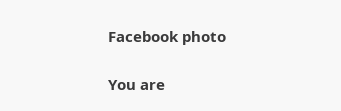Facebook photo

You are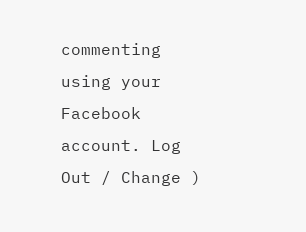commenting using your Facebook account. Log Out / Change )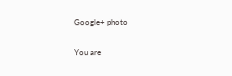Google+ photo

You are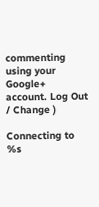commenting using your Google+ account. Log Out / Change )

Connecting to %s